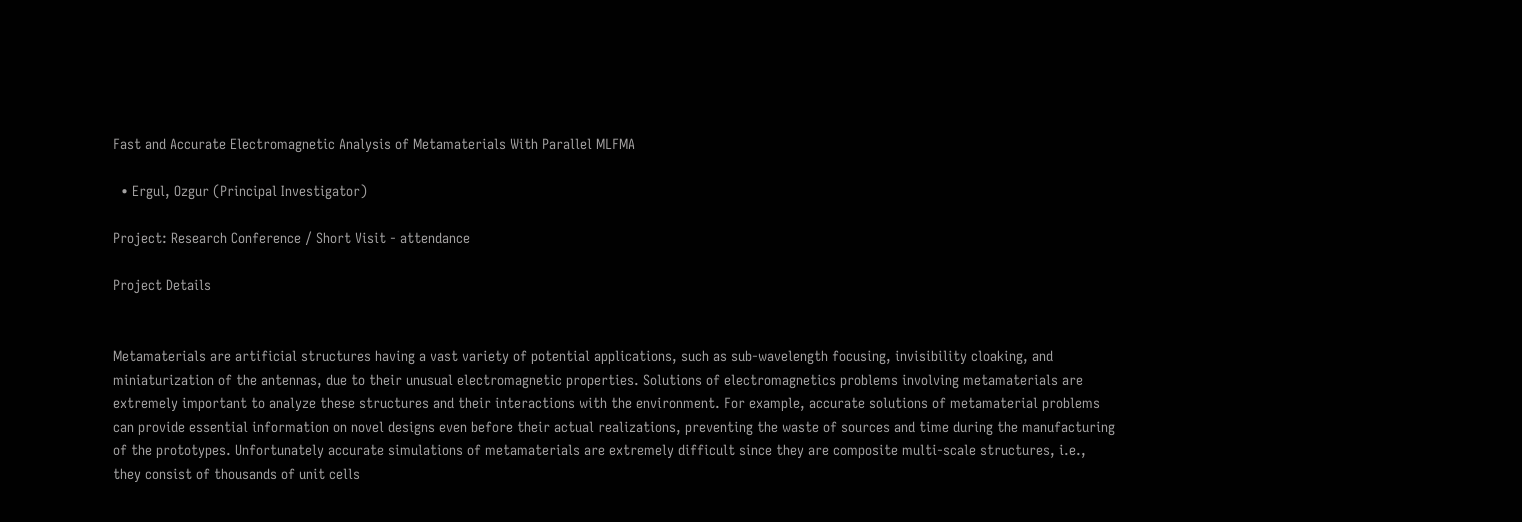Fast and Accurate Electromagnetic Analysis of Metamaterials With Parallel MLFMA

  • Ergul, Ozgur (Principal Investigator)

Project: Research Conference / Short Visit - attendance

Project Details


Metamaterials are artificial structures having a vast variety of potential applications, such as sub-wavelength focusing, invisibility cloaking, and miniaturization of the antennas, due to their unusual electromagnetic properties. Solutions of electromagnetics problems involving metamaterials are extremely important to analyze these structures and their interactions with the environment. For example, accurate solutions of metamaterial problems can provide essential information on novel designs even before their actual realizations, preventing the waste of sources and time during the manufacturing of the prototypes. Unfortunately accurate simulations of metamaterials are extremely difficult since they are composite multi-scale structures, i.e., they consist of thousands of unit cells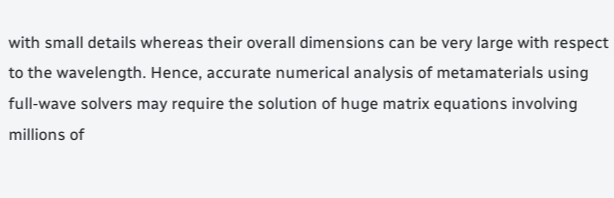with small details whereas their overall dimensions can be very large with respect to the wavelength. Hence, accurate numerical analysis of metamaterials using full-wave solvers may require the solution of huge matrix equations involving millions of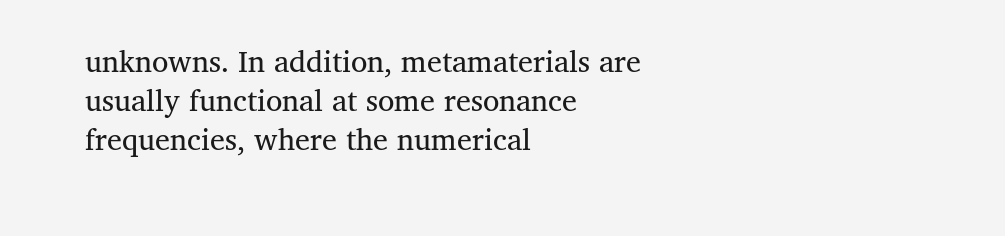unknowns. In addition, metamaterials are usually functional at some resonance frequencies, where the numerical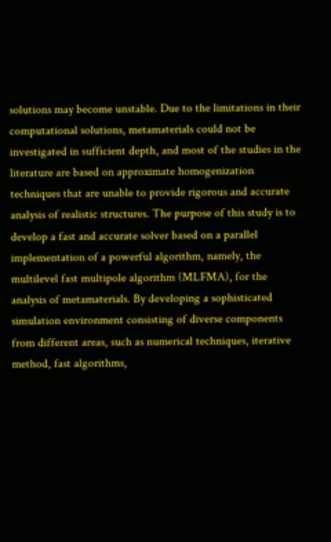solutions may become unstable. Due to the limitations in their computational solutions, metamaterials could not be investigated in sufficient depth, and most of the studies in the literature are based on approximate homogenization techniques that are unable to provide rigorous and accurate analysis of realistic structures. The purpose of this study is to develop a fast and accurate solver based on a parallel implementation of a powerful algorithm, namely, the multilevel fast multipole algorithm (MLFMA), for the analysis of metamaterials. By developing a sophisticated simulation environment consisting of diverse components from different areas, such as numerical techniques, iterative method, fast algorithms,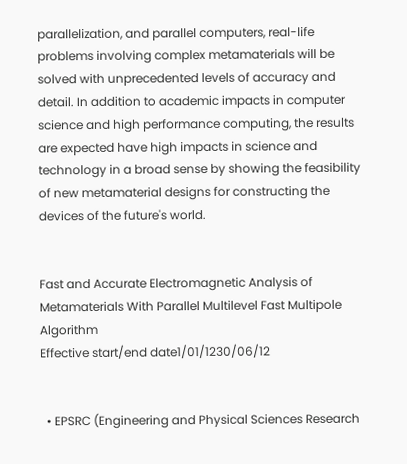parallelization, and parallel computers, real-life problems involving complex metamaterials will be solved with unprecedented levels of accuracy and detail. In addition to academic impacts in computer science and high performance computing, the results are expected have high impacts in science and technology in a broad sense by showing the feasibility of new metamaterial designs for constructing the devices of the future's world.


Fast and Accurate Electromagnetic Analysis of Metamaterials With Parallel Multilevel Fast Multipole Algorithm
Effective start/end date1/01/1230/06/12


  • EPSRC (Engineering and Physical Sciences Research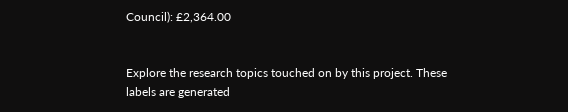Council): £2,364.00


Explore the research topics touched on by this project. These labels are generated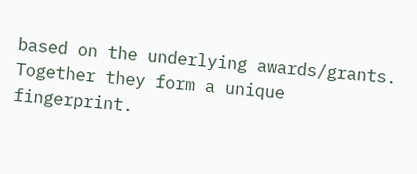based on the underlying awards/grants. Together they form a unique fingerprint.